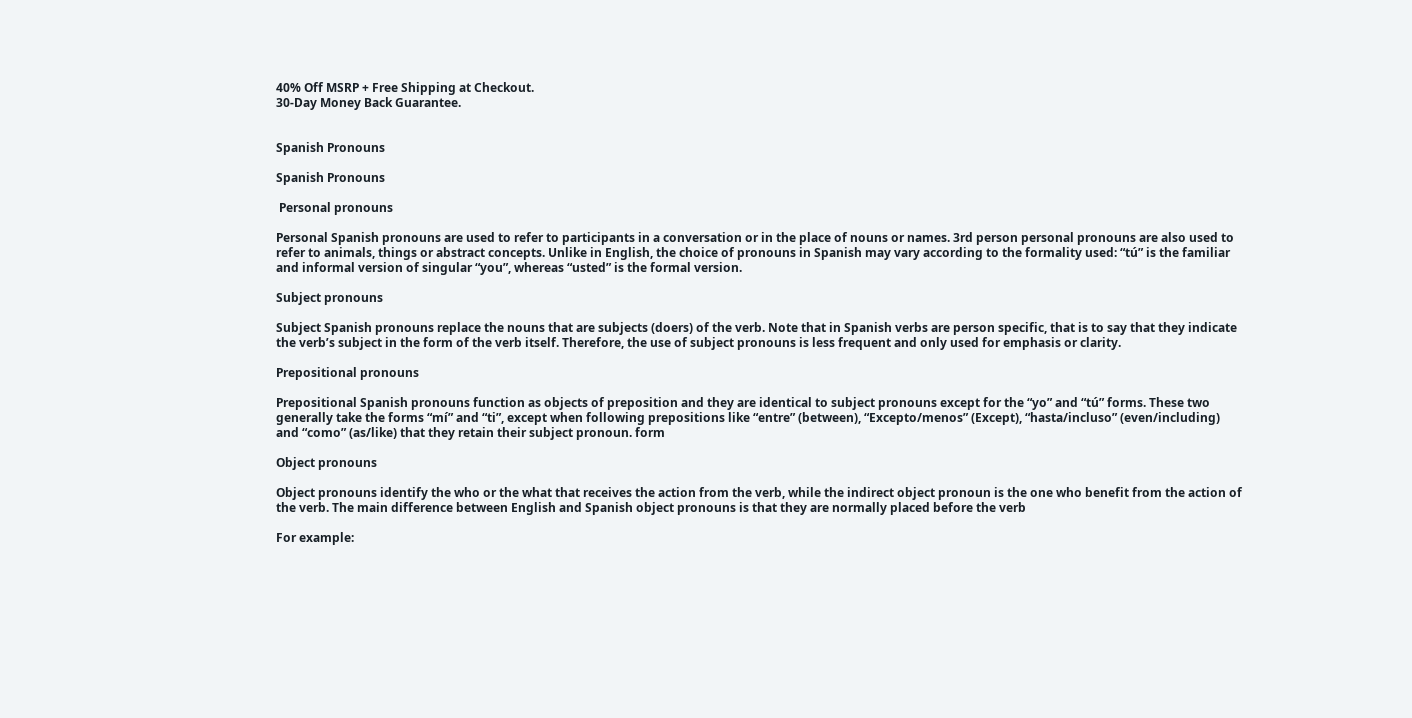40% Off MSRP + Free Shipping at Checkout.
30-Day Money Back Guarantee.


Spanish Pronouns

Spanish Pronouns

 Personal pronouns

Personal Spanish pronouns are used to refer to participants in a conversation or in the place of nouns or names. 3rd person personal pronouns are also used to refer to animals, things or abstract concepts. Unlike in English, the choice of pronouns in Spanish may vary according to the formality used: “tú” is the familiar and informal version of singular “you”, whereas “usted” is the formal version.

Subject pronouns

Subject Spanish pronouns replace the nouns that are subjects (doers) of the verb. Note that in Spanish verbs are person specific, that is to say that they indicate the verb’s subject in the form of the verb itself. Therefore, the use of subject pronouns is less frequent and only used for emphasis or clarity.

Prepositional pronouns

Prepositional Spanish pronouns function as objects of preposition and they are identical to subject pronouns except for the “yo” and “tú” forms. These two generally take the forms “mí” and “ti”, except when following prepositions like “entre” (between), “Excepto/menos” (Except), “hasta/incluso” (even/including) and “como” (as/like) that they retain their subject pronoun. form

Object pronouns

Object pronouns identify the who or the what that receives the action from the verb, while the indirect object pronoun is the one who benefit from the action of the verb. The main difference between English and Spanish object pronouns is that they are normally placed before the verb

For example: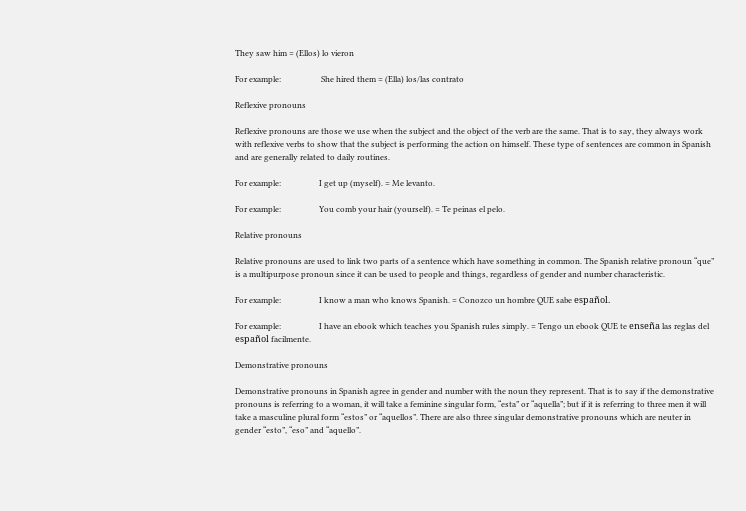They saw him = (Ellos) lo vieron

For example:                    She hired them = (Ella) los/las contrato

Reflexive pronouns

Reflexive pronouns are those we use when the subject and the object of the verb are the same. That is to say, they always work with reflexive verbs to show that the subject is performing the action on himself. These type of sentences are common in Spanish and are generally related to daily routines.

For example:                   I get up (myself). = Me levanto.

For example:                   You comb your hair (yourself). = Te peinas el pelo.

Relative pronouns

Relative pronouns are used to link two parts of a sentence which have something in common. The Spanish relative pronoun “que” is a multipurpose pronoun since it can be used to people and things, regardless of gender and number characteristic.

For example:                   I know a man who knows Spanish. = Conozco un hombre QUE sabe español.

For example:                   I have an ebook which teaches you Spanish rules simply. = Tengo un ebook QUE te enseña las reglas del español facilmente.

Demonstrative pronouns

Demonstrative pronouns in Spanish agree in gender and number with the noun they represent. That is to say if the demonstrative pronouns is referring to a woman, it will take a feminine singular form, “esta” or “aquella”; but if it is referring to three men it will take a masculine plural form “estos” or “aquellos”. There are also three singular demonstrative pronouns which are neuter in gender “esto”, “eso” and “aquello”.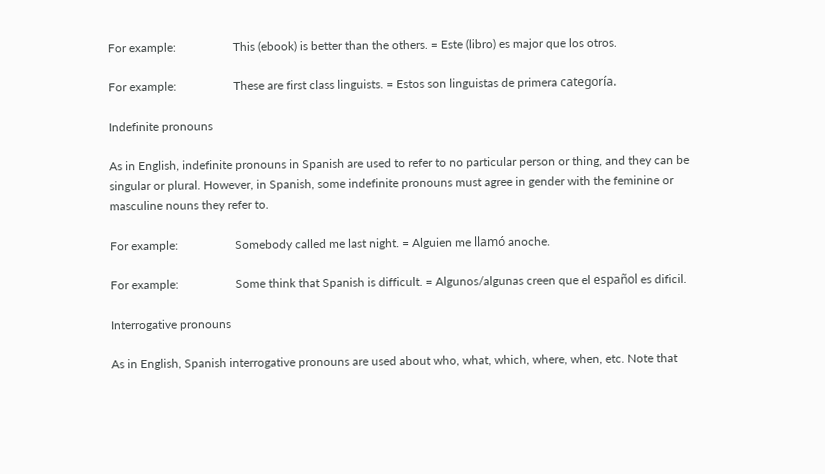For example:                   This (ebook) is better than the others. = Este (libro) es major que los otros.

For example:                   These are first class linguists. = Estos son linguistas de primera categoría.

Indefinite pronouns

As in English, indefinite pronouns in Spanish are used to refer to no particular person or thing, and they can be singular or plural. However, in Spanish, some indefinite pronouns must agree in gender with the feminine or masculine nouns they refer to.

For example:                   Somebody called me last night. = Alguien me llamó anoche.

For example:                   Some think that Spanish is difficult. = Algunos/algunas creen que el español es dificil.

Interrogative pronouns

As in English, Spanish interrogative pronouns are used about who, what, which, where, when, etc. Note that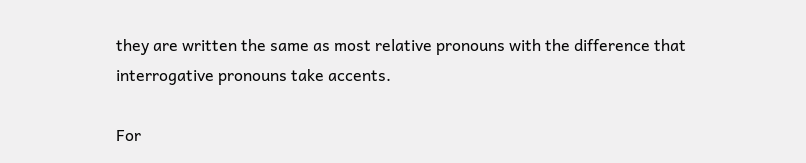they are written the same as most relative pronouns with the difference that interrogative pronouns take accents.

For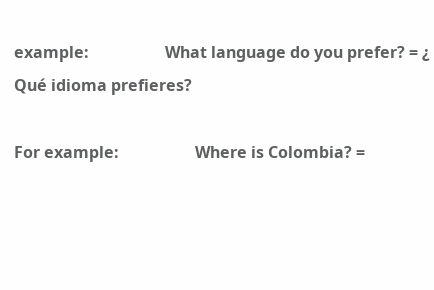example:                   What language do you prefer? = ¿ Qué idioma prefieres?

For example:                   Where is Colombia? =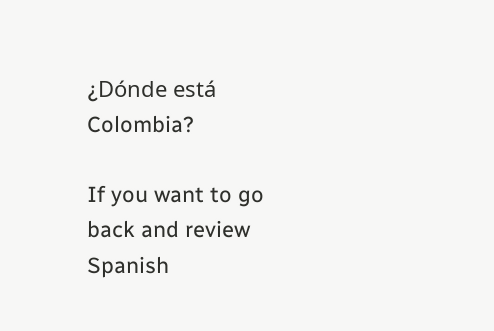¿Dónde está Colombia?

If you want to go back and review Spanish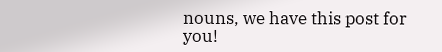nouns, we have this post for you!